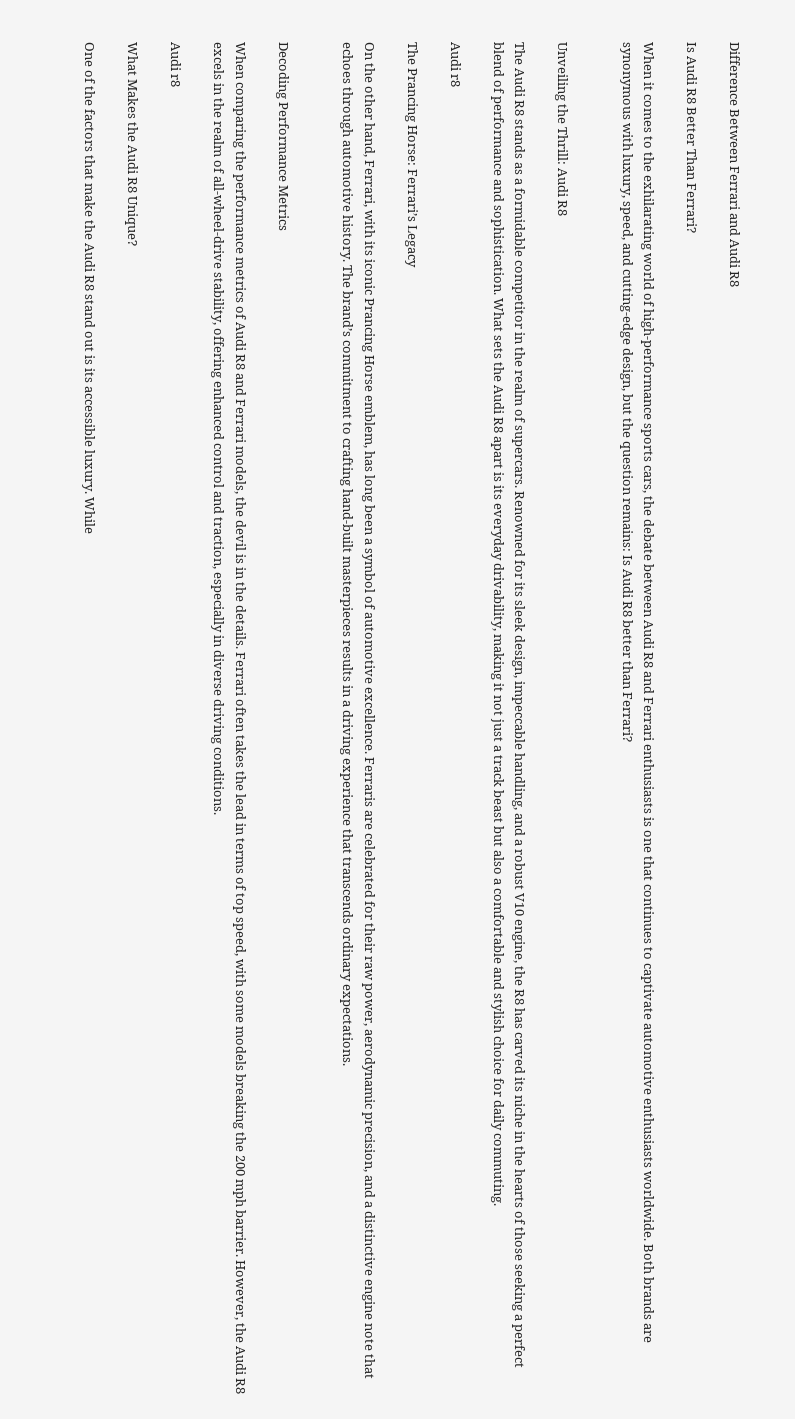Difference Between Ferrari and Audi R8

Is Audi R8 Better Than Ferrari?

When it comes to the exhilarating world of high-performance sports cars, the debate between Audi R8 and Ferrari enthusiasts is one that continues to captivate automotive enthusiasts worldwide. Both brands are synonymous with luxury, speed, and cutting-edge design, but the question remains: Is Audi R8 better than Ferrari?


Unveiling the Thrill: Audi R8

The Audi R8 stands as a formidable competitor in the realm of supercars. Renowned for its sleek design, impeccable handling, and a robust V10 engine, the R8 has carved its niche in the hearts of those seeking a perfect blend of performance and sophistication. What sets the Audi R8 apart is its everyday drivability, making it not just a track beast but also a comfortable and stylish choice for daily commuting.

Audi r8

The Prancing Horse: Ferrari’s Legacy

On the other hand, Ferrari, with its iconic Prancing Horse emblem, has long been a symbol of automotive excellence. Ferraris are celebrated for their raw power, aerodynamic precision, and a distinctive engine note that echoes through automotive history. The brand’s commitment to crafting hand-built masterpieces results in a driving experience that transcends ordinary expectations.


Decoding Performance Metrics

When comparing the performance metrics of Audi R8 and Ferrari models, the devil is in the details. Ferrari often takes the lead in terms of top speed, with some models breaking the 200 mph barrier. However, the Audi R8 excels in the realm of all-wheel-drive stability, offering enhanced control and traction, especially in diverse driving conditions.

Audi r8

What Makes the Audi R8 Unique?

One of the factors that make the Audi R8 stand out is its accessible luxury. While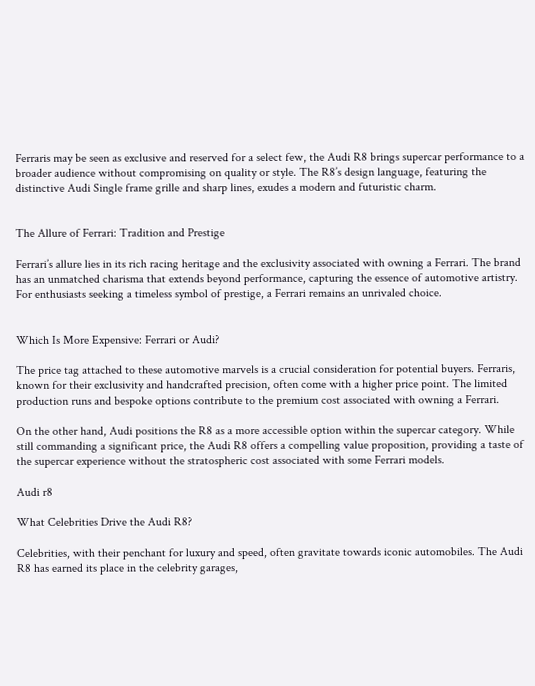Ferraris may be seen as exclusive and reserved for a select few, the Audi R8 brings supercar performance to a broader audience without compromising on quality or style. The R8’s design language, featuring the distinctive Audi Single frame grille and sharp lines, exudes a modern and futuristic charm.


The Allure of Ferrari: Tradition and Prestige

Ferrari’s allure lies in its rich racing heritage and the exclusivity associated with owning a Ferrari. The brand has an unmatched charisma that extends beyond performance, capturing the essence of automotive artistry. For enthusiasts seeking a timeless symbol of prestige, a Ferrari remains an unrivaled choice.


Which Is More Expensive: Ferrari or Audi?

The price tag attached to these automotive marvels is a crucial consideration for potential buyers. Ferraris, known for their exclusivity and handcrafted precision, often come with a higher price point. The limited production runs and bespoke options contribute to the premium cost associated with owning a Ferrari.

On the other hand, Audi positions the R8 as a more accessible option within the supercar category. While still commanding a significant price, the Audi R8 offers a compelling value proposition, providing a taste of the supercar experience without the stratospheric cost associated with some Ferrari models.

Audi r8

What Celebrities Drive the Audi R8?

Celebrities, with their penchant for luxury and speed, often gravitate towards iconic automobiles. The Audi R8 has earned its place in the celebrity garages,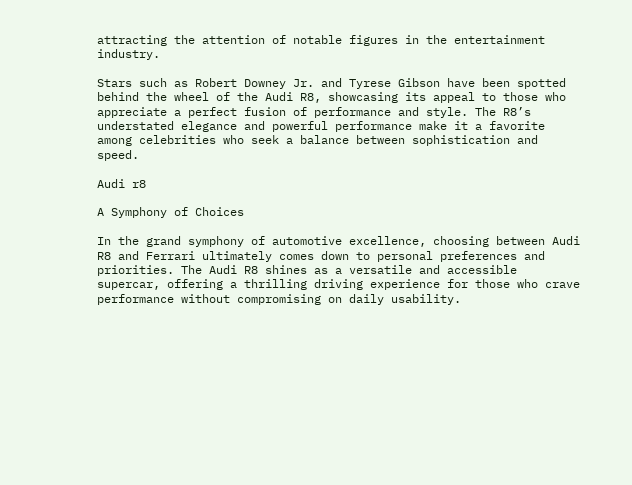attracting the attention of notable figures in the entertainment industry.

Stars such as Robert Downey Jr. and Tyrese Gibson have been spotted behind the wheel of the Audi R8, showcasing its appeal to those who appreciate a perfect fusion of performance and style. The R8’s understated elegance and powerful performance make it a favorite among celebrities who seek a balance between sophistication and speed.

Audi r8

A Symphony of Choices

In the grand symphony of automotive excellence, choosing between Audi R8 and Ferrari ultimately comes down to personal preferences and priorities. The Audi R8 shines as a versatile and accessible supercar, offering a thrilling driving experience for those who crave performance without compromising on daily usability.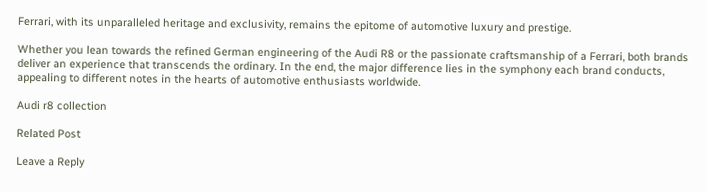Ferrari, with its unparalleled heritage and exclusivity, remains the epitome of automotive luxury and prestige.

Whether you lean towards the refined German engineering of the Audi R8 or the passionate craftsmanship of a Ferrari, both brands deliver an experience that transcends the ordinary. In the end, the major difference lies in the symphony each brand conducts, appealing to different notes in the hearts of automotive enthusiasts worldwide.

Audi r8 collection

Related Post

Leave a Reply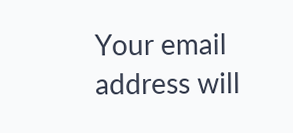Your email address will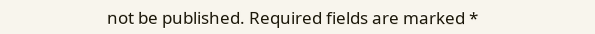not be published. Required fields are marked *